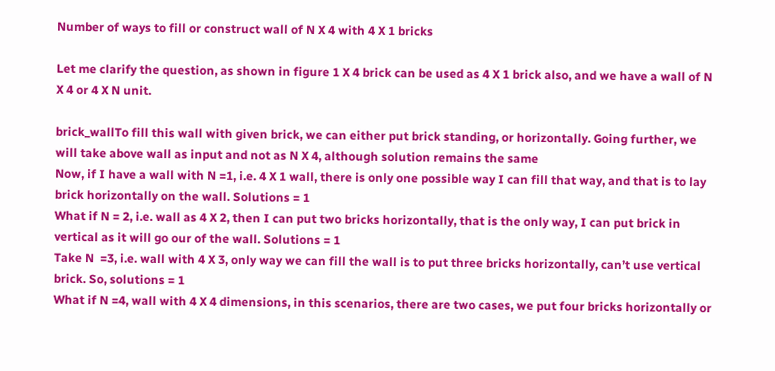Number of ways to fill or construct wall of N X 4 with 4 X 1 bricks

Let me clarify the question, as shown in figure 1 X 4 brick can be used as 4 X 1 brick also, and we have a wall of N X 4 or 4 X N unit.

brick_wallTo fill this wall with given brick, we can either put brick standing, or horizontally. Going further, we will take above wall as input and not as N X 4, although solution remains the same
Now, if I have a wall with N =1, i.e. 4 X 1 wall, there is only one possible way I can fill that way, and that is to lay brick horizontally on the wall. Solutions = 1
What if N = 2, i.e. wall as 4 X 2, then I can put two bricks horizontally, that is the only way, I can put brick in vertical as it will go our of the wall. Solutions = 1
Take N  =3, i.e. wall with 4 X 3, only way we can fill the wall is to put three bricks horizontally, can’t use vertical brick. So, solutions = 1
What if N =4, wall with 4 X 4 dimensions, in this scenarios, there are two cases, we put four bricks horizontally or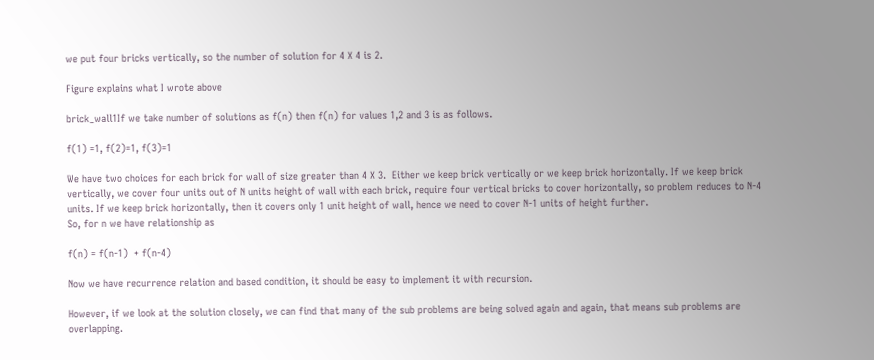we put four bricks vertically, so the number of solution for 4 X 4 is 2.

Figure explains what I wrote above

brick_wall1If we take number of solutions as f(n) then f(n) for values 1,2 and 3 is as follows.

f(1) =1, f(2)=1, f(3)=1

We have two choices for each brick for wall of size greater than 4 X 3.  Either we keep brick vertically or we keep brick horizontally. If we keep brick vertically, we cover four units out of N units height of wall with each brick, require four vertical bricks to cover horizontally, so problem reduces to N-4 units. If we keep brick horizontally, then it covers only 1 unit height of wall, hence we need to cover N-1 units of height further.
So, for n we have relationship as

f(n) = f(n-1)  + f(n-4)

Now we have recurrence relation and based condition, it should be easy to implement it with recursion.

However, if we look at the solution closely, we can find that many of the sub problems are being solved again and again, that means sub problems are overlapping.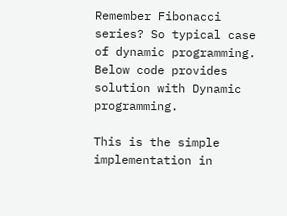Remember Fibonacci series? So typical case of dynamic programming. Below code provides solution with Dynamic programming.

This is the simple implementation in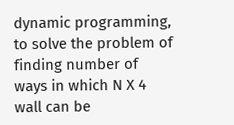dynamic programming, to solve the problem of finding number of ways in which N X 4 wall can be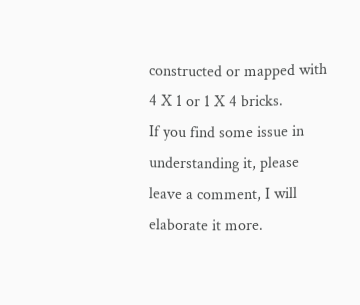constructed or mapped with 4 X 1 or 1 X 4 bricks.
If you find some issue in understanding it, please leave a comment, I will elaborate it more.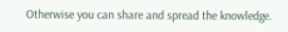Otherwise you can share and spread the knowledge.